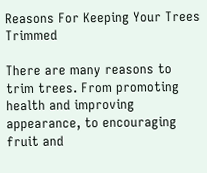Reasons For Keeping Your Trees Trimmed

There are many reasons to trim trees. From promoting health and improving appearance, to encouraging fruit and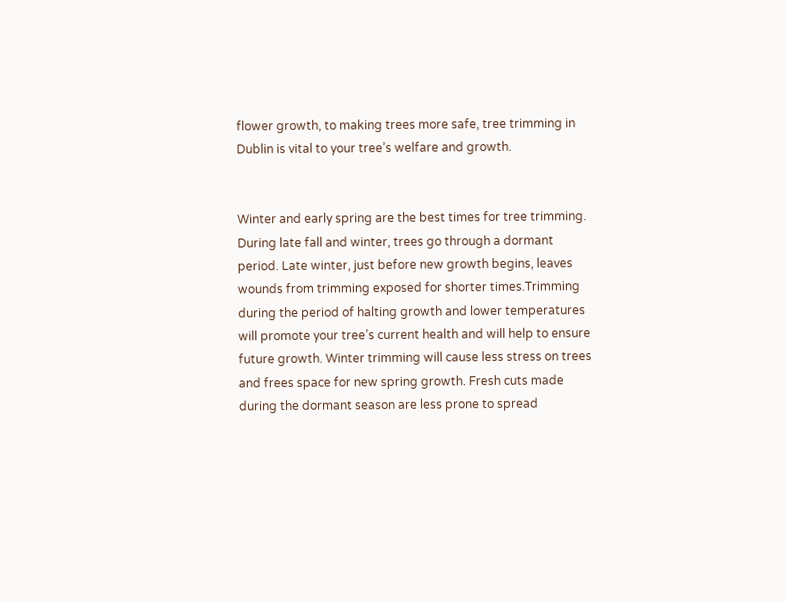flower growth, to making trees more safe, tree trimming in Dublin is vital to your tree’s welfare and growth.


Winter and early spring are the best times for tree trimming. During late fall and winter, trees go through a dormant period. Late winter, just before new growth begins, leaves wounds from trimming exposed for shorter times.Trimming during the period of halting growth and lower temperatures will promote your tree’s current health and will help to ensure future growth. Winter trimming will cause less stress on trees and frees space for new spring growth. Fresh cuts made during the dormant season are less prone to spread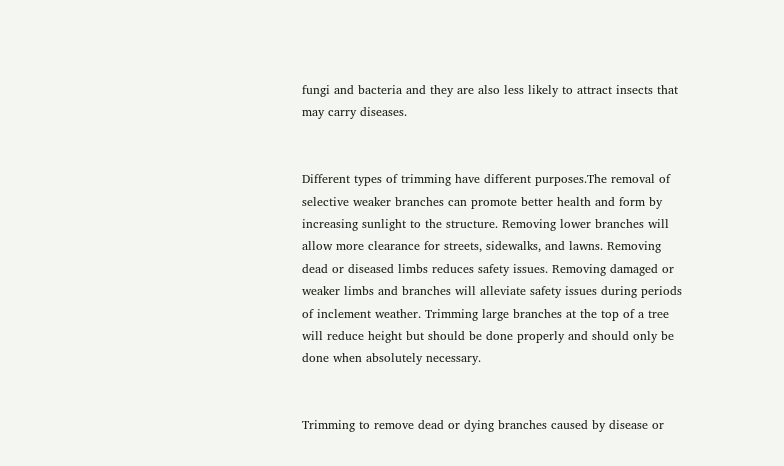fungi and bacteria and they are also less likely to attract insects that may carry diseases.


Different types of trimming have different purposes.The removal of selective weaker branches can promote better health and form by increasing sunlight to the structure. Removing lower branches will allow more clearance for streets, sidewalks, and lawns. Removing dead or diseased limbs reduces safety issues. Removing damaged or weaker limbs and branches will alleviate safety issues during periods of inclement weather. Trimming large branches at the top of a tree will reduce height but should be done properly and should only be done when absolutely necessary.


Trimming to remove dead or dying branches caused by disease or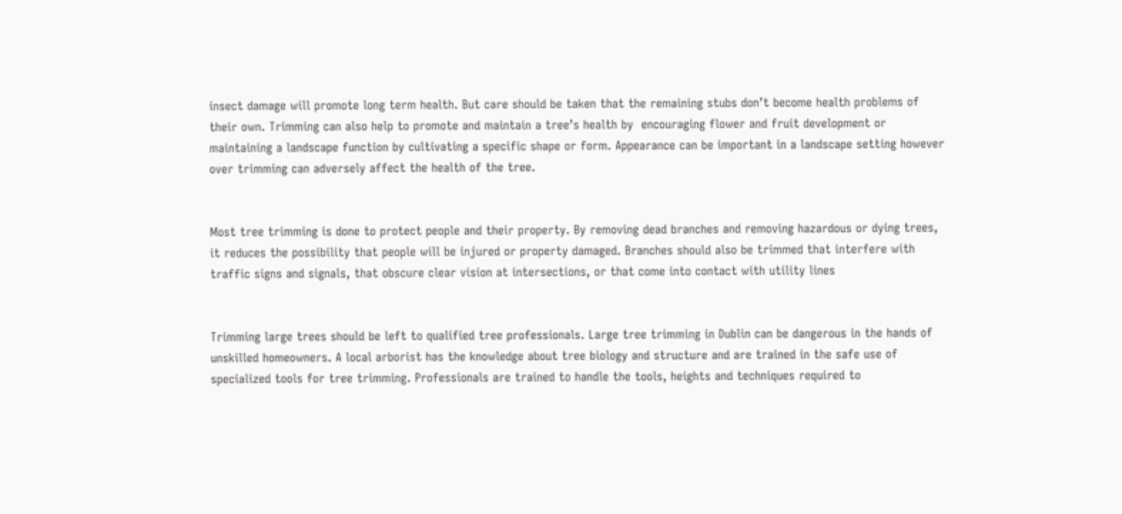insect damage will promote long term health. But care should be taken that the remaining stubs don’t become health problems of their own. Trimming can also help to promote and maintain a tree’s health by  encouraging flower and fruit development or maintaining a landscape function by cultivating a specific shape or form. Appearance can be important in a landscape setting however over trimming can adversely affect the health of the tree.


Most tree trimming is done to protect people and their property. By removing dead branches and removing hazardous or dying trees, it reduces the possibility that people will be injured or property damaged. Branches should also be trimmed that interfere with traffic signs and signals, that obscure clear vision at intersections, or that come into contact with utility lines


Trimming large trees should be left to qualified tree professionals. Large tree trimming in Dublin can be dangerous in the hands of unskilled homeowners. A local arborist has the knowledge about tree biology and structure and are trained in the safe use of specialized tools for tree trimming. Professionals are trained to handle the tools, heights and techniques required to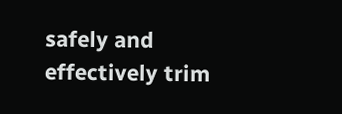safely and effectively trim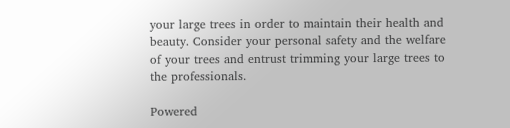your large trees in order to maintain their health and beauty. Consider your personal safety and the welfare of your trees and entrust trimming your large trees to the professionals.

Powered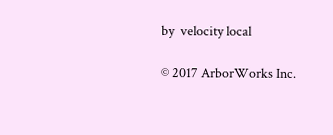by  velocity local

© 2017 ArborWorks Inc.